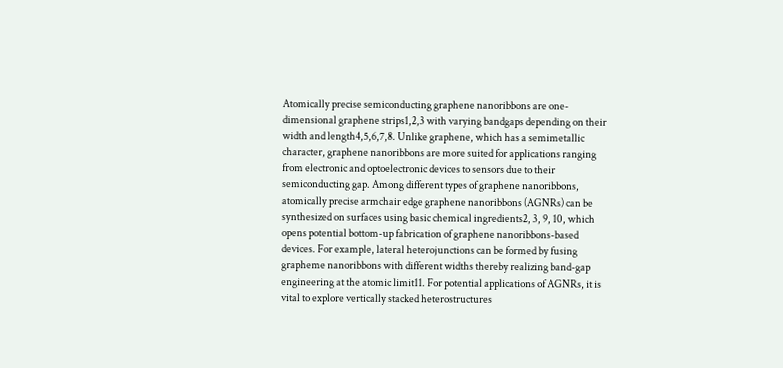Atomically precise semiconducting graphene nanoribbons are one-dimensional graphene strips1,2,3 with varying bandgaps depending on their width and length4,5,6,7,8. Unlike graphene, which has a semimetallic character, graphene nanoribbons are more suited for applications ranging from electronic and optoelectronic devices to sensors due to their semiconducting gap. Among different types of graphene nanoribbons, atomically precise armchair edge graphene nanoribbons (AGNRs) can be synthesized on surfaces using basic chemical ingredients2, 3, 9, 10, which opens potential bottom-up fabrication of graphene nanoribbons-based devices. For example, lateral heterojunctions can be formed by fusing grapheme nanoribbons with different widths thereby realizing band-gap engineering at the atomic limit11. For potential applications of AGNRs, it is vital to explore vertically stacked heterostructures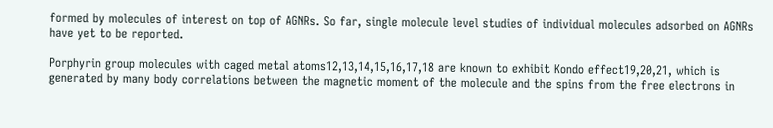formed by molecules of interest on top of AGNRs. So far, single molecule level studies of individual molecules adsorbed on AGNRs have yet to be reported.

Porphyrin group molecules with caged metal atoms12,13,14,15,16,17,18 are known to exhibit Kondo effect19,20,21, which is generated by many body correlations between the magnetic moment of the molecule and the spins from the free electrons in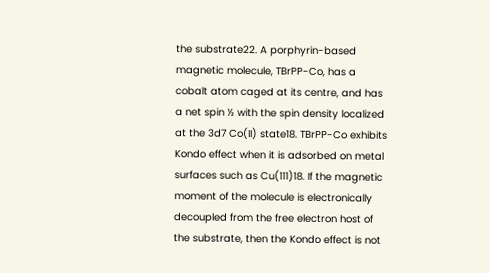the substrate22. A porphyrin-based magnetic molecule, TBrPP-Co, has a cobalt atom caged at its centre, and has a net spin ½ with the spin density localized at the 3d7 Co(II) state18. TBrPP-Co exhibits Kondo effect when it is adsorbed on metal surfaces such as Cu(111)18. If the magnetic moment of the molecule is electronically decoupled from the free electron host of the substrate, then the Kondo effect is not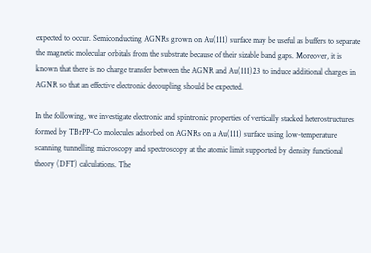expected to occur. Semiconducting AGNRs grown on Au(111) surface may be useful as buffers to separate the magnetic molecular orbitals from the substrate because of their sizable band gaps. Moreover, it is known that there is no charge transfer between the AGNR and Au(111)23 to induce additional charges in AGNR so that an effective electronic decoupling should be expected.

In the following, we investigate electronic and spintronic properties of vertically stacked heterostructures formed by TBrPP-Co molecules adsorbed on AGNRs on a Au(111) surface using low-temperature scanning tunnelling microscopy and spectroscopy at the atomic limit supported by density functional theory (DFT) calculations. The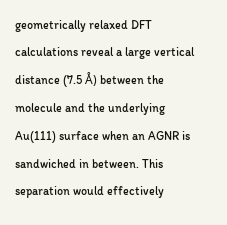geometrically relaxed DFT calculations reveal a large vertical distance (7.5 Å) between the molecule and the underlying Au(111) surface when an AGNR is sandwiched in between. This separation would effectively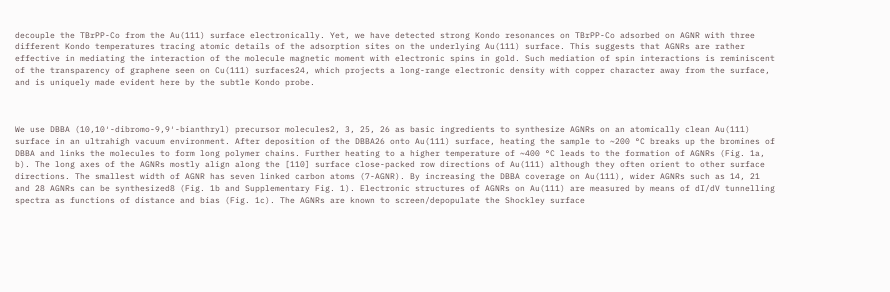decouple the TBrPP-Co from the Au(111) surface electronically. Yet, we have detected strong Kondo resonances on TBrPP-Co adsorbed on AGNR with three different Kondo temperatures tracing atomic details of the adsorption sites on the underlying Au(111) surface. This suggests that AGNRs are rather effective in mediating the interaction of the molecule magnetic moment with electronic spins in gold. Such mediation of spin interactions is reminiscent of the transparency of graphene seen on Cu(111) surfaces24, which projects a long-range electronic density with copper character away from the surface, and is uniquely made evident here by the subtle Kondo probe.



We use DBBA (10,10′-dibromo-9,9′-bianthryl) precursor molecules2, 3, 25, 26 as basic ingredients to synthesize AGNRs on an atomically clean Au(111) surface in an ultrahigh vacuum environment. After deposition of the DBBA26 onto Au(111) surface, heating the sample to ~200 °C breaks up the bromines of DBBA and links the molecules to form long polymer chains. Further heating to a higher temperature of ~400 °C leads to the formation of AGNRs (Fig. 1a, b). The long axes of the AGNRs mostly align along the [110] surface close-packed row directions of Au(111) although they often orient to other surface directions. The smallest width of AGNR has seven linked carbon atoms (7-AGNR). By increasing the DBBA coverage on Au(111), wider AGNRs such as 14, 21 and 28 AGNRs can be synthesized8 (Fig. 1b and Supplementary Fig. 1). Electronic structures of AGNRs on Au(111) are measured by means of dI/dV tunnelling spectra as functions of distance and bias (Fig. 1c). The AGNRs are known to screen/depopulate the Shockley surface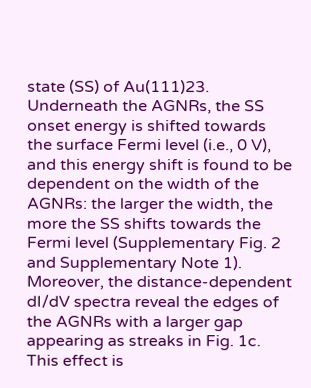state (SS) of Au(111)23. Underneath the AGNRs, the SS onset energy is shifted towards the surface Fermi level (i.e., 0 V), and this energy shift is found to be dependent on the width of the AGNRs: the larger the width, the more the SS shifts towards the Fermi level (Supplementary Fig. 2 and Supplementary Note 1). Moreover, the distance-dependent dI/dV spectra reveal the edges of the AGNRs with a larger gap appearing as streaks in Fig. 1c. This effect is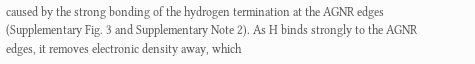caused by the strong bonding of the hydrogen termination at the AGNR edges (Supplementary Fig. 3 and Supplementary Note 2). As H binds strongly to the AGNR edges, it removes electronic density away, which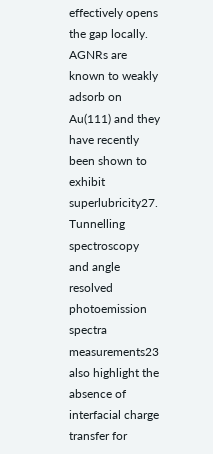effectively opens the gap locally. AGNRs are known to weakly adsorb on Au(111) and they have recently been shown to exhibit superlubricity27. Tunnelling spectroscopy and angle resolved photoemission spectra measurements23 also highlight the absence of interfacial charge transfer for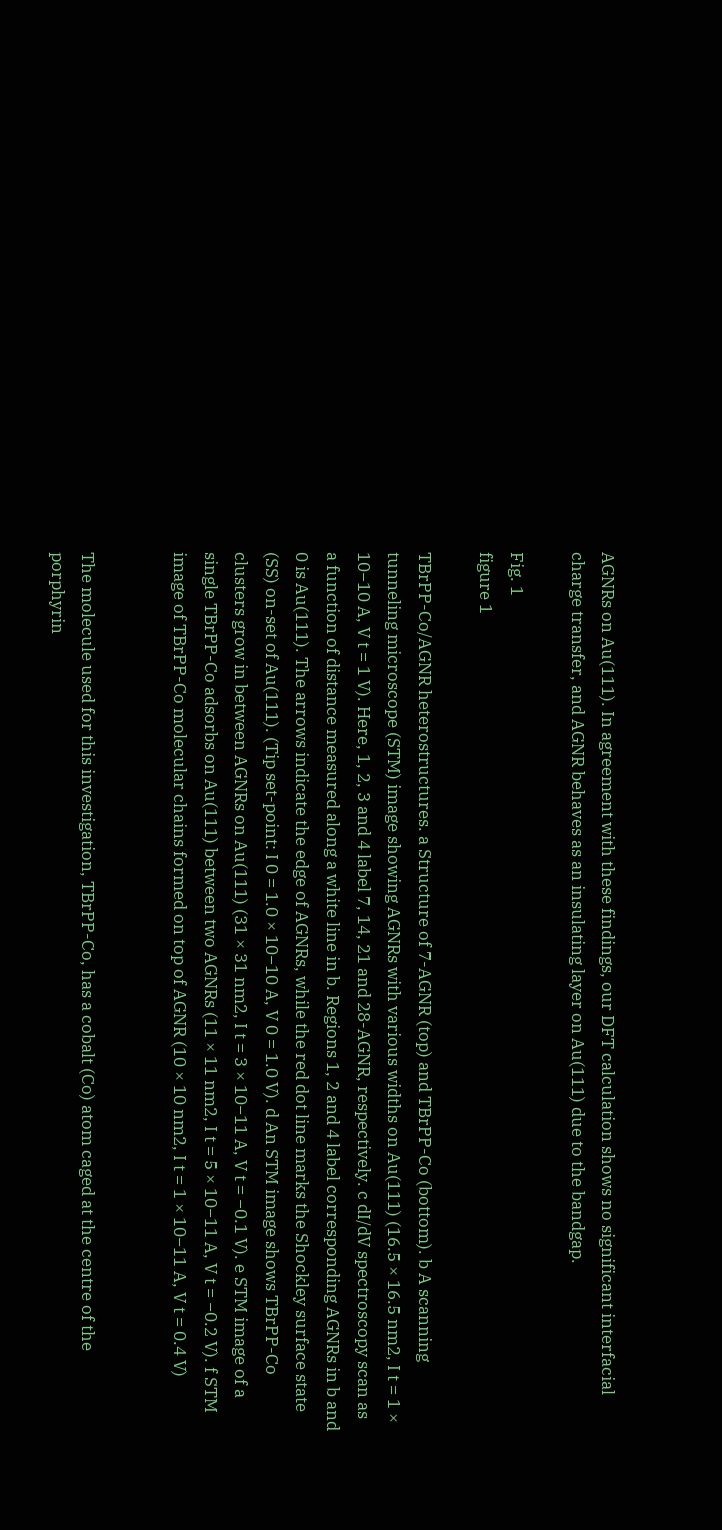AGNRs on Au(111). In agreement with these findings, our DFT calculation shows no significant interfacial charge transfer, and AGNR behaves as an insulating layer on Au(111) due to the bandgap.

Fig. 1
figure 1

TBrPP-Co/AGNR heterostructures. a Structure of 7-AGNR (top) and TBrPP-Co (bottom). b A scanning tunneling microscope (STM) image showing AGNRs with various widths on Au(111) (16.5 × 16.5 nm2, I t = 1 × 10−10 A, V t = 1 V). Here, 1, 2, 3 and 4 label 7, 14, 21 and 28-AGNR, respectively. c dI/dV spectroscopy scan as a function of distance measured along a white line in b. Regions 1, 2 and 4 label corresponding AGNRs in b and 0 is Au(111). The arrows indicate the edge of AGNRs, while the red dot line marks the Shockley surface state (SS) on-set of Au(111). (Tip set-point: I 0 = 1.0 × 10−10 A, V 0 = 1.0 V). d An STM image shows TBrPP-Co clusters grow in between AGNRs on Au(111) (31 × 31 nm2, I t = 3 × 10−11 A, V t = −0.1 V). e STM image of a single TBrPP-Co adsorbs on Au(111) between two AGNRs (11 × 11 nm2, I t = 5 × 10−11 A, V t = −0.2 V). f STM image of TBrPP-Co molecular chains formed on top of AGNR (10 × 10 nm2, I t = 1 × 10−11 A, V t = 0.4 V)


The molecule used for this investigation, TBrPP-Co, has a cobalt (Co) atom caged at the centre of the porphyrin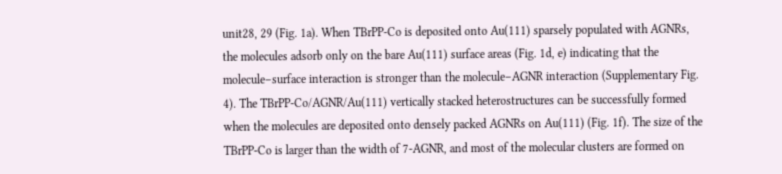unit28, 29 (Fig. 1a). When TBrPP-Co is deposited onto Au(111) sparsely populated with AGNRs, the molecules adsorb only on the bare Au(111) surface areas (Fig. 1d, e) indicating that the molecule–surface interaction is stronger than the molecule–AGNR interaction (Supplementary Fig. 4). The TBrPP-Co/AGNR/Au(111) vertically stacked heterostructures can be successfully formed when the molecules are deposited onto densely packed AGNRs on Au(111) (Fig. 1f). The size of the TBrPP-Co is larger than the width of 7-AGNR, and most of the molecular clusters are formed on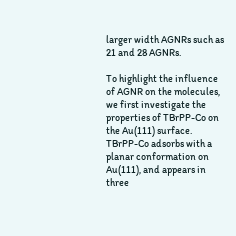larger width AGNRs such as 21 and 28 AGNRs.

To highlight the influence of AGNR on the molecules, we first investigate the properties of TBrPP-Co on the Au(111) surface. TBrPP-Co adsorbs with a planar conformation on Au(111), and appears in three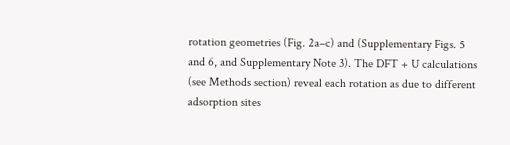rotation geometries (Fig. 2a–c) and (Supplementary Figs. 5 and 6, and Supplementary Note 3). The DFT + U calculations (see Methods section) reveal each rotation as due to different adsorption sites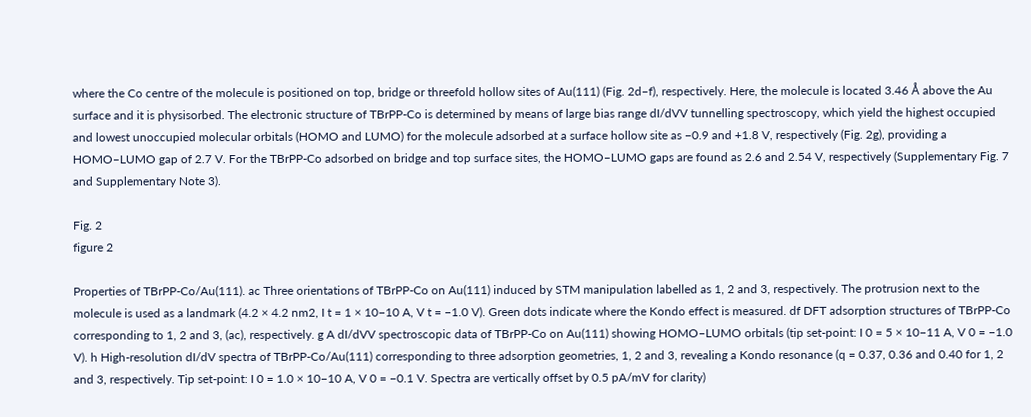where the Co centre of the molecule is positioned on top, bridge or threefold hollow sites of Au(111) (Fig. 2d–f), respectively. Here, the molecule is located 3.46 Å above the Au surface and it is physisorbed. The electronic structure of TBrPP-Co is determined by means of large bias range dI/dVV tunnelling spectroscopy, which yield the highest occupied and lowest unoccupied molecular orbitals (HOMO and LUMO) for the molecule adsorbed at a surface hollow site as −0.9 and +1.8 V, respectively (Fig. 2g), providing a HOMO–LUMO gap of 2.7 V. For the TBrPP-Co adsorbed on bridge and top surface sites, the HOMO–LUMO gaps are found as 2.6 and 2.54 V, respectively (Supplementary Fig. 7 and Supplementary Note 3).

Fig. 2
figure 2

Properties of TBrPP-Co/Au(111). ac Three orientations of TBrPP-Co on Au(111) induced by STM manipulation labelled as 1, 2 and 3, respectively. The protrusion next to the molecule is used as a landmark (4.2 × 4.2 nm2, I t = 1 × 10−10 A, V t = −1.0 V). Green dots indicate where the Kondo effect is measured. df DFT adsorption structures of TBrPP-Co corresponding to 1, 2 and 3, (ac), respectively. g A dI/dVV spectroscopic data of TBrPP-Co on Au(111) showing HOMO–LUMO orbitals (tip set-point: I 0 = 5 × 10−11 A, V 0 = −1.0 V). h High-resolution dI/dV spectra of TBrPP-Co/Au(111) corresponding to three adsorption geometries, 1, 2 and 3, revealing a Kondo resonance (q = 0.37, 0.36 and 0.40 for 1, 2 and 3, respectively. Tip set-point: I 0 = 1.0 × 10−10 A, V 0 = −0.1 V. Spectra are vertically offset by 0.5 pA/mV for clarity)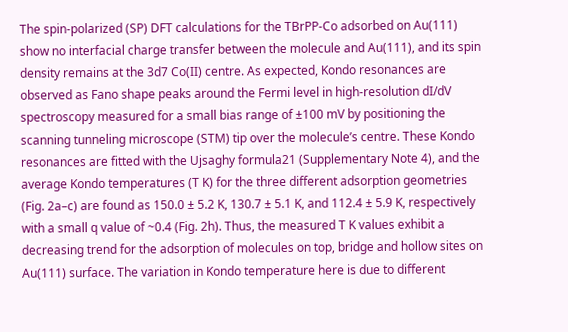The spin-polarized (SP) DFT calculations for the TBrPP-Co adsorbed on Au(111) show no interfacial charge transfer between the molecule and Au(111), and its spin density remains at the 3d7 Co(II) centre. As expected, Kondo resonances are observed as Fano shape peaks around the Fermi level in high-resolution dI/dV spectroscopy measured for a small bias range of ±100 mV by positioning the scanning tunneling microscope (STM) tip over the molecule’s centre. These Kondo resonances are fitted with the Ujsaghy formula21 (Supplementary Note 4), and the average Kondo temperatures (T K) for the three different adsorption geometries (Fig. 2a–c) are found as 150.0 ± 5.2 K, 130.7 ± 5.1 K, and 112.4 ± 5.9 K, respectively with a small q value of ~0.4 (Fig. 2h). Thus, the measured T K values exhibit a decreasing trend for the adsorption of molecules on top, bridge and hollow sites on Au(111) surface. The variation in Kondo temperature here is due to different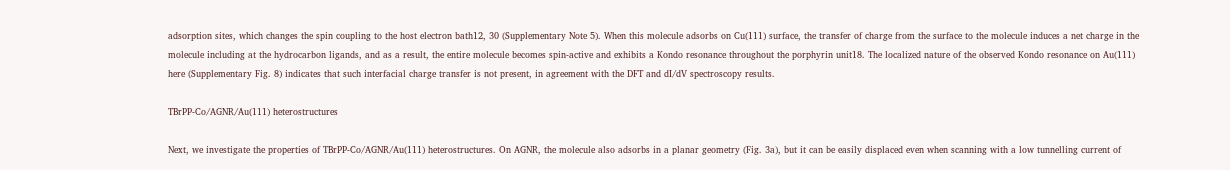adsorption sites, which changes the spin coupling to the host electron bath12, 30 (Supplementary Note 5). When this molecule adsorbs on Cu(111) surface, the transfer of charge from the surface to the molecule induces a net charge in the molecule including at the hydrocarbon ligands, and as a result, the entire molecule becomes spin-active and exhibits a Kondo resonance throughout the porphyrin unit18. The localized nature of the observed Kondo resonance on Au(111) here (Supplementary Fig. 8) indicates that such interfacial charge transfer is not present, in agreement with the DFT and dI/dV spectroscopy results.

TBrPP-Co/AGNR/Au(111) heterostructures

Next, we investigate the properties of TBrPP-Co/AGNR/Au(111) heterostructures. On AGNR, the molecule also adsorbs in a planar geometry (Fig. 3a), but it can be easily displaced even when scanning with a low tunnelling current of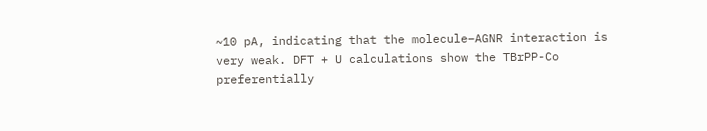~10 pA, indicating that the molecule–AGNR interaction is very weak. DFT + U calculations show the TBrPP-Co preferentially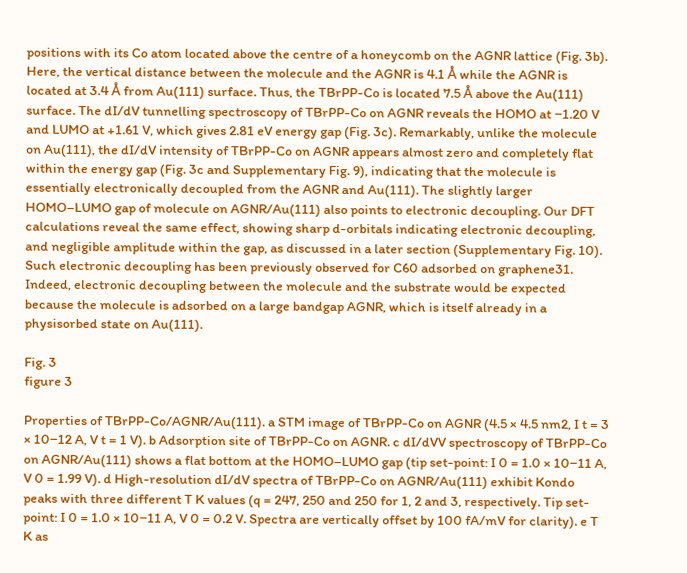positions with its Co atom located above the centre of a honeycomb on the AGNR lattice (Fig. 3b). Here, the vertical distance between the molecule and the AGNR is 4.1 Å while the AGNR is located at 3.4 Å from Au(111) surface. Thus, the TBrPP-Co is located 7.5 Å above the Au(111) surface. The dI/dV tunnelling spectroscopy of TBrPP-Co on AGNR reveals the HOMO at −1.20 V and LUMO at +1.61 V, which gives 2.81 eV energy gap (Fig. 3c). Remarkably, unlike the molecule on Au(111), the dI/dV intensity of TBrPP-Co on AGNR appears almost zero and completely flat within the energy gap (Fig. 3c and Supplementary Fig. 9), indicating that the molecule is essentially electronically decoupled from the AGNR and Au(111). The slightly larger HOMO–LUMO gap of molecule on AGNR/Au(111) also points to electronic decoupling. Our DFT calculations reveal the same effect, showing sharp d-orbitals indicating electronic decoupling, and negligible amplitude within the gap, as discussed in a later section (Supplementary Fig. 10). Such electronic decoupling has been previously observed for C60 adsorbed on graphene31. Indeed, electronic decoupling between the molecule and the substrate would be expected because the molecule is adsorbed on a large bandgap AGNR, which is itself already in a physisorbed state on Au(111).

Fig. 3
figure 3

Properties of TBrPP-Co/AGNR/Au(111). a STM image of TBrPP-Co on AGNR (4.5 × 4.5 nm2, I t = 3 × 10−12 A, V t = 1 V). b Adsorption site of TBrPP-Co on AGNR. c dI/dVV spectroscopy of TBrPP-Co on AGNR/Au(111) shows a flat bottom at the HOMO–LUMO gap (tip set-point: I 0 = 1.0 × 10−11 A, V 0 = 1.99 V). d High-resolution dI/dV spectra of TBrPP-Co on AGNR/Au(111) exhibit Kondo peaks with three different T K values (q = 247, 250 and 250 for 1, 2 and 3, respectively. Tip set-point: I 0 = 1.0 × 10−11 A, V 0 = 0.2 V. Spectra are vertically offset by 100 fA/mV for clarity). e T K as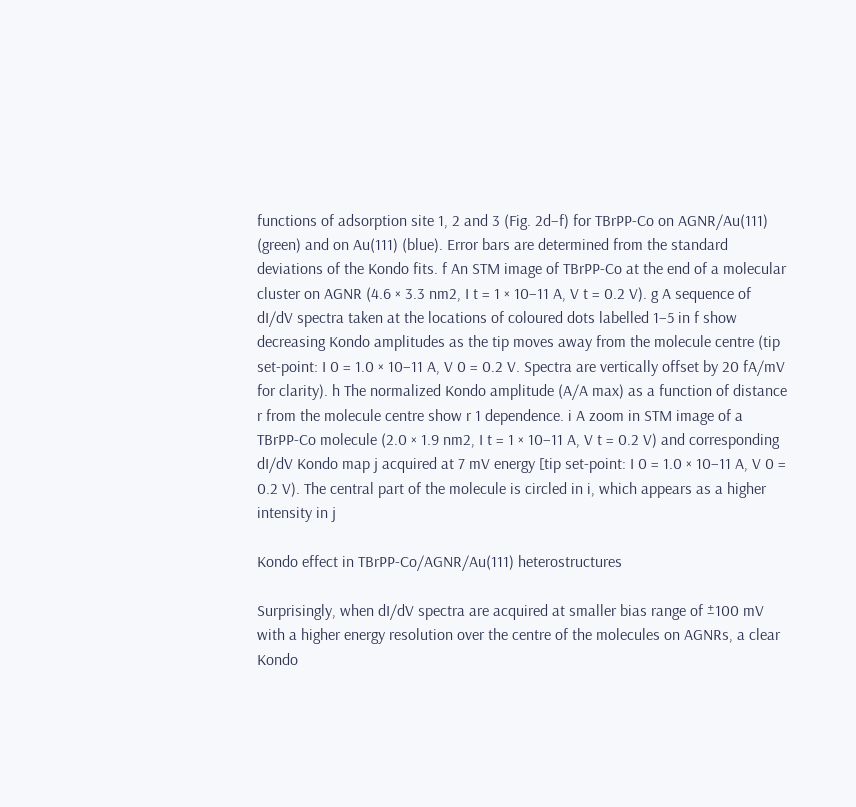functions of adsorption site 1, 2 and 3 (Fig. 2d–f) for TBrPP-Co on AGNR/Au(111) (green) and on Au(111) (blue). Error bars are determined from the standard deviations of the Kondo fits. f An STM image of TBrPP-Co at the end of a molecular cluster on AGNR (4.6 × 3.3 nm2, I t = 1 × 10−11 A, V t = 0.2 V). g A sequence of dI/dV spectra taken at the locations of coloured dots labelled 1–5 in f show decreasing Kondo amplitudes as the tip moves away from the molecule centre (tip set-point: I 0 = 1.0 × 10−11 A, V 0 = 0.2 V. Spectra are vertically offset by 20 fA/mV for clarity). h The normalized Kondo amplitude (A/A max) as a function of distance r from the molecule centre show r 1 dependence. i A zoom in STM image of a TBrPP-Co molecule (2.0 × 1.9 nm2, I t = 1 × 10−11 A, V t = 0.2 V) and corresponding dI/dV Kondo map j acquired at 7 mV energy [tip set-point: I 0 = 1.0 × 10−11 A, V 0 = 0.2 V). The central part of the molecule is circled in i, which appears as a higher intensity in j

Kondo effect in TBrPP-Co/AGNR/Au(111) heterostructures

Surprisingly, when dI/dV spectra are acquired at smaller bias range of ±100 mV with a higher energy resolution over the centre of the molecules on AGNRs, a clear Kondo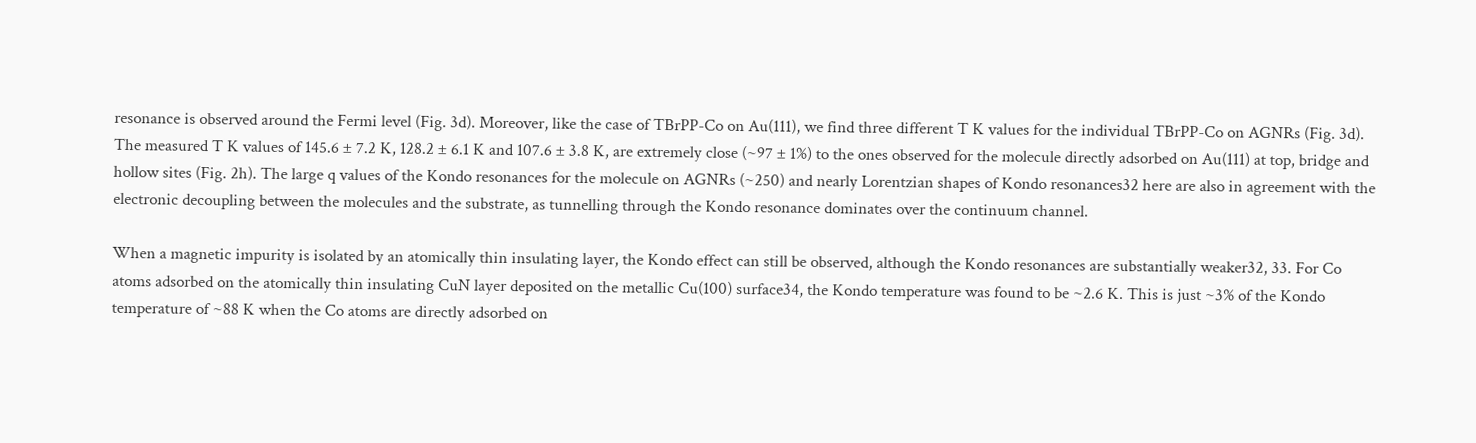resonance is observed around the Fermi level (Fig. 3d). Moreover, like the case of TBrPP-Co on Au(111), we find three different T K values for the individual TBrPP-Co on AGNRs (Fig. 3d). The measured T K values of 145.6 ± 7.2 K, 128.2 ± 6.1 K and 107.6 ± 3.8 K, are extremely close (~97 ± 1%) to the ones observed for the molecule directly adsorbed on Au(111) at top, bridge and hollow sites (Fig. 2h). The large q values of the Kondo resonances for the molecule on AGNRs (~250) and nearly Lorentzian shapes of Kondo resonances32 here are also in agreement with the electronic decoupling between the molecules and the substrate, as tunnelling through the Kondo resonance dominates over the continuum channel.

When a magnetic impurity is isolated by an atomically thin insulating layer, the Kondo effect can still be observed, although the Kondo resonances are substantially weaker32, 33. For Co atoms adsorbed on the atomically thin insulating CuN layer deposited on the metallic Cu(100) surface34, the Kondo temperature was found to be ~2.6 K. This is just ~3% of the Kondo temperature of ~88 K when the Co atoms are directly adsorbed on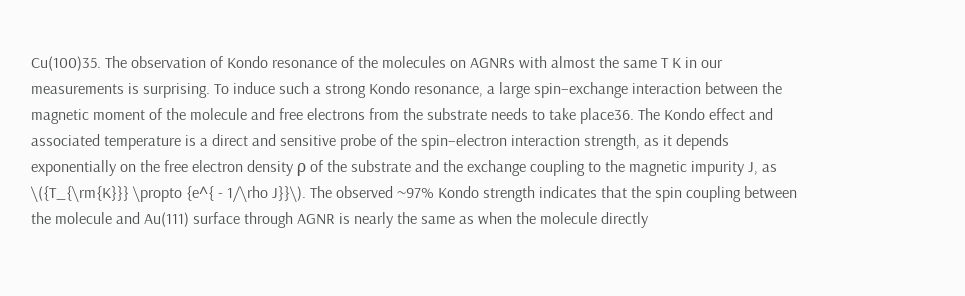Cu(100)35. The observation of Kondo resonance of the molecules on AGNRs with almost the same T K in our measurements is surprising. To induce such a strong Kondo resonance, a large spin–exchange interaction between the magnetic moment of the molecule and free electrons from the substrate needs to take place36. The Kondo effect and associated temperature is a direct and sensitive probe of the spin–electron interaction strength, as it depends exponentially on the free electron density ρ of the substrate and the exchange coupling to the magnetic impurity J, as \({T_{\rm{K}}} \propto {e^{ - 1/\rho J}}\). The observed ~97% Kondo strength indicates that the spin coupling between the molecule and Au(111) surface through AGNR is nearly the same as when the molecule directly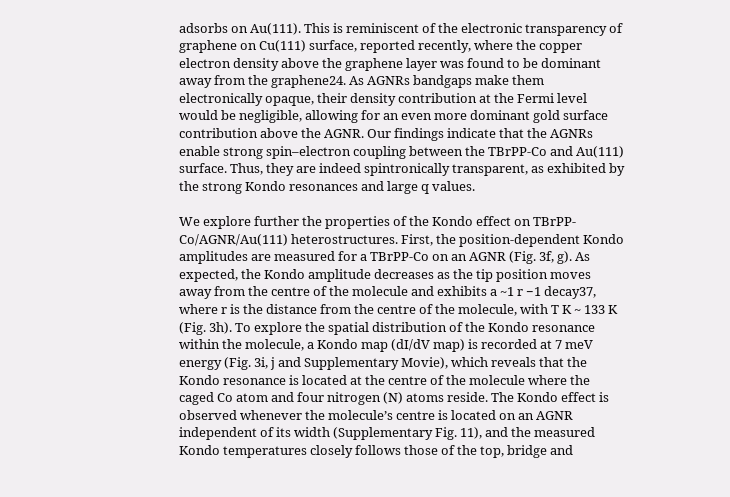adsorbs on Au(111). This is reminiscent of the electronic transparency of graphene on Cu(111) surface, reported recently, where the copper electron density above the graphene layer was found to be dominant away from the graphene24. As AGNRs bandgaps make them electronically opaque, their density contribution at the Fermi level would be negligible, allowing for an even more dominant gold surface contribution above the AGNR. Our findings indicate that the AGNRs enable strong spin–electron coupling between the TBrPP-Co and Au(111) surface. Thus, they are indeed spintronically transparent, as exhibited by the strong Kondo resonances and large q values.

We explore further the properties of the Kondo effect on TBrPP-Co/AGNR/Au(111) heterostructures. First, the position-dependent Kondo amplitudes are measured for a TBrPP-Co on an AGNR (Fig. 3f, g). As expected, the Kondo amplitude decreases as the tip position moves away from the centre of the molecule and exhibits a ~1 r −1 decay37, where r is the distance from the centre of the molecule, with T K ~ 133 K (Fig. 3h). To explore the spatial distribution of the Kondo resonance within the molecule, a Kondo map (dI/dV map) is recorded at 7 meV energy (Fig. 3i, j and Supplementary Movie), which reveals that the Kondo resonance is located at the centre of the molecule where the caged Co atom and four nitrogen (N) atoms reside. The Kondo effect is observed whenever the molecule’s centre is located on an AGNR independent of its width (Supplementary Fig. 11), and the measured Kondo temperatures closely follows those of the top, bridge and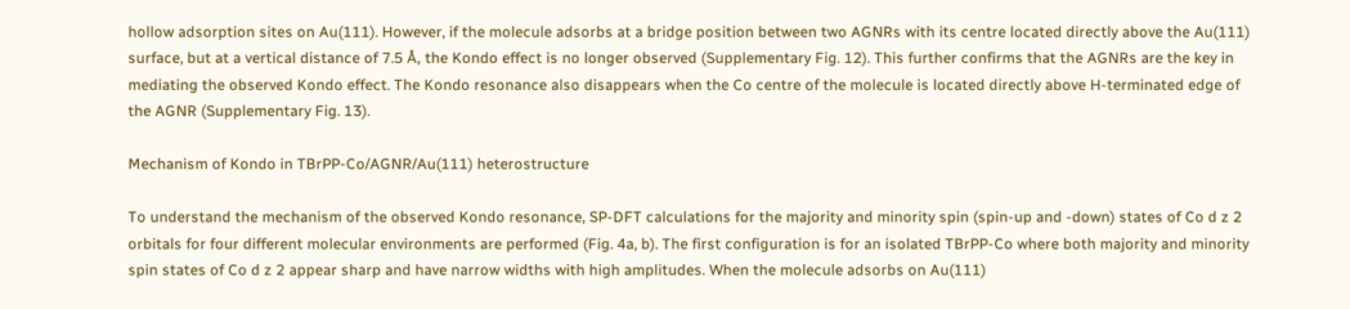hollow adsorption sites on Au(111). However, if the molecule adsorbs at a bridge position between two AGNRs with its centre located directly above the Au(111) surface, but at a vertical distance of 7.5 Å, the Kondo effect is no longer observed (Supplementary Fig. 12). This further confirms that the AGNRs are the key in mediating the observed Kondo effect. The Kondo resonance also disappears when the Co centre of the molecule is located directly above H-terminated edge of the AGNR (Supplementary Fig. 13).

Mechanism of Kondo in TBrPP-Co/AGNR/Au(111) heterostructure

To understand the mechanism of the observed Kondo resonance, SP-DFT calculations for the majority and minority spin (spin-up and -down) states of Co d z 2 orbitals for four different molecular environments are performed (Fig. 4a, b). The first configuration is for an isolated TBrPP-Co where both majority and minority spin states of Co d z 2 appear sharp and have narrow widths with high amplitudes. When the molecule adsorbs on Au(111)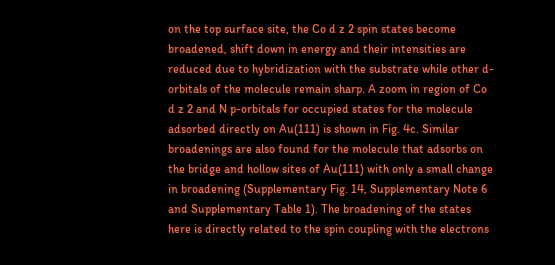on the top surface site, the Co d z 2 spin states become broadened, shift down in energy and their intensities are reduced due to hybridization with the substrate while other d-orbitals of the molecule remain sharp. A zoom in region of Co d z 2 and N p-orbitals for occupied states for the molecule adsorbed directly on Au(111) is shown in Fig. 4c. Similar broadenings are also found for the molecule that adsorbs on the bridge and hollow sites of Au(111) with only a small change in broadening (Supplementary Fig. 14, Supplementary Note 6 and Supplementary Table 1). The broadening of the states here is directly related to the spin coupling with the electrons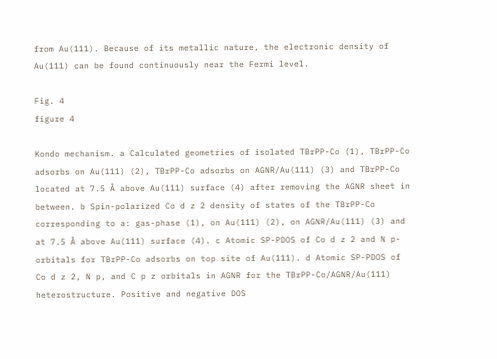from Au(111). Because of its metallic nature, the electronic density of Au(111) can be found continuously near the Fermi level.

Fig. 4
figure 4

Kondo mechanism. a Calculated geometries of isolated TBrPP-Co (1), TBrPP-Co adsorbs on Au(111) (2), TBrPP-Co adsorbs on AGNR/Au(111) (3) and TBrPP-Co located at 7.5 Å above Au(111) surface (4) after removing the AGNR sheet in between. b Spin-polarized Co d z 2 density of states of the TBrPP-Co corresponding to a: gas-phase (1), on Au(111) (2), on AGNR/Au(111) (3) and at 7.5 Å above Au(111) surface (4). c Atomic SP-PDOS of Co d z 2 and N p-orbitals for TBrPP-Co adsorbs on top site of Au(111). d Atomic SP-PDOS of Co d z 2, N p, and C p z orbitals in AGNR for the TBrPP-Co/AGNR/Au(111) heterostructure. Positive and negative DOS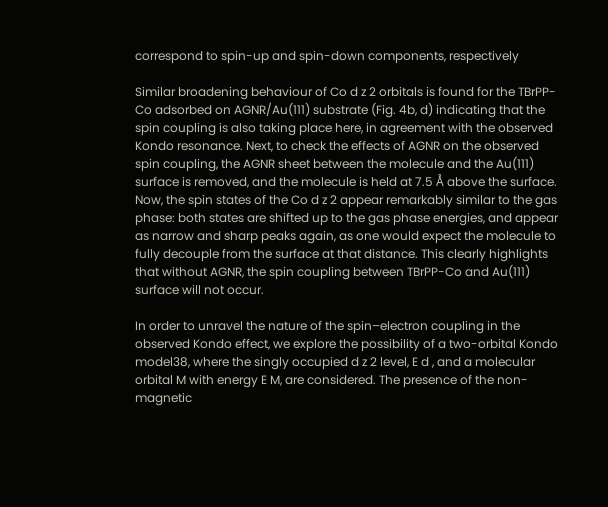correspond to spin-up and spin-down components, respectively

Similar broadening behaviour of Co d z 2 orbitals is found for the TBrPP-Co adsorbed on AGNR/Au(111) substrate (Fig. 4b, d) indicating that the spin coupling is also taking place here, in agreement with the observed Kondo resonance. Next, to check the effects of AGNR on the observed spin coupling, the AGNR sheet between the molecule and the Au(111) surface is removed, and the molecule is held at 7.5 Å above the surface. Now, the spin states of the Co d z 2 appear remarkably similar to the gas phase: both states are shifted up to the gas phase energies, and appear as narrow and sharp peaks again, as one would expect the molecule to fully decouple from the surface at that distance. This clearly highlights that without AGNR, the spin coupling between TBrPP-Co and Au(111) surface will not occur.

In order to unravel the nature of the spin–electron coupling in the observed Kondo effect, we explore the possibility of a two-orbital Kondo model38, where the singly occupied d z 2 level, E d , and a molecular orbital M with energy E M, are considered. The presence of the non-magnetic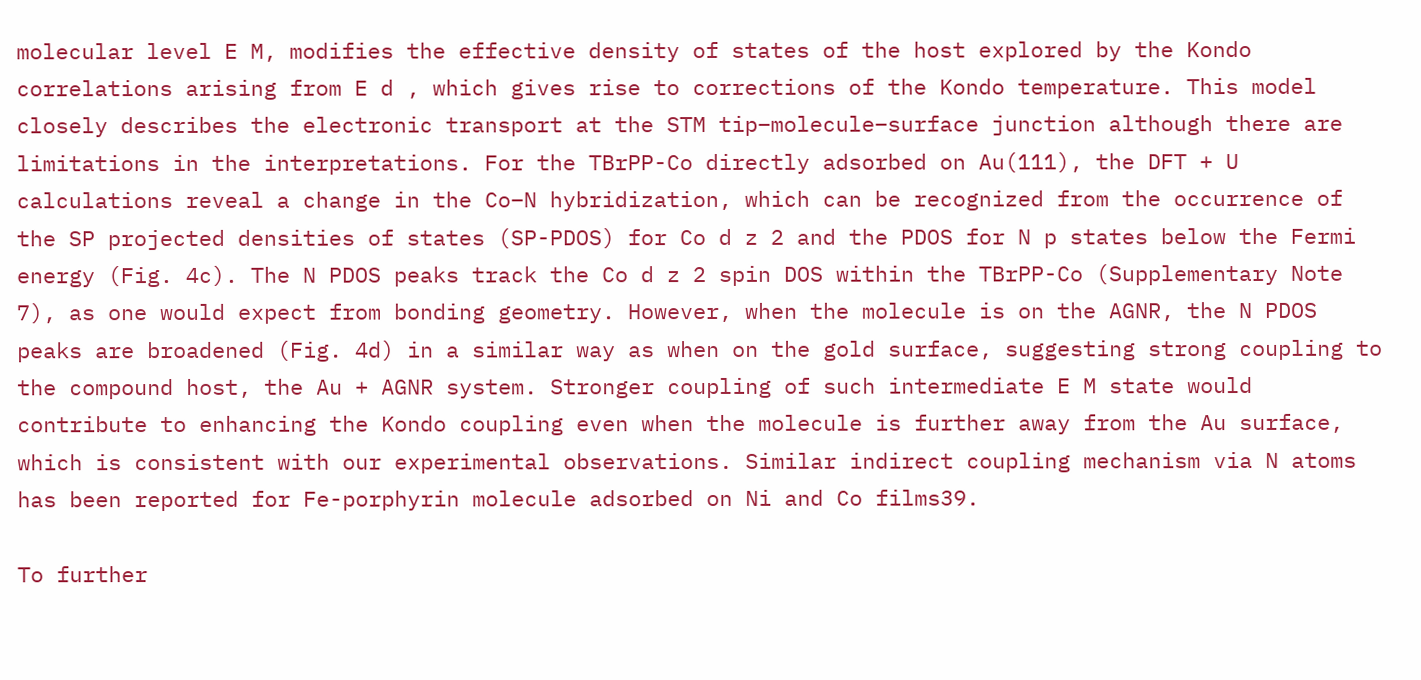molecular level E M, modifies the effective density of states of the host explored by the Kondo correlations arising from E d , which gives rise to corrections of the Kondo temperature. This model closely describes the electronic transport at the STM tip–molecule–surface junction although there are limitations in the interpretations. For the TBrPP-Co directly adsorbed on Au(111), the DFT + U calculations reveal a change in the Co–N hybridization, which can be recognized from the occurrence of the SP projected densities of states (SP-PDOS) for Co d z 2 and the PDOS for N p states below the Fermi energy (Fig. 4c). The N PDOS peaks track the Co d z 2 spin DOS within the TBrPP-Co (Supplementary Note 7), as one would expect from bonding geometry. However, when the molecule is on the AGNR, the N PDOS peaks are broadened (Fig. 4d) in a similar way as when on the gold surface, suggesting strong coupling to the compound host, the Au + AGNR system. Stronger coupling of such intermediate E M state would contribute to enhancing the Kondo coupling even when the molecule is further away from the Au surface, which is consistent with our experimental observations. Similar indirect coupling mechanism via N atoms has been reported for Fe-porphyrin molecule adsorbed on Ni and Co films39.

To further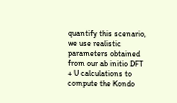quantify this scenario, we use realistic parameters obtained from our ab initio DFT + U calculations to compute the Kondo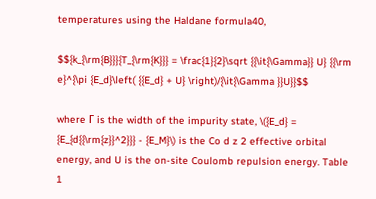temperatures using the Haldane formula40,

$${k_{\rm{B}}}{T_{\rm{K}}} = \frac{1}{2}\sqrt {{\it{\Gamma}} U} {{\rm e}^{\pi {E_d}\left( {{E_d} + U} \right)/{\it{\Gamma }}U}}$$

where Г is the width of the impurity state, \({E_d} = {E_{d{{\rm{z}}^2}}} - {E_M}\) is the Co d z 2 effective orbital energy, and U is the on-site Coulomb repulsion energy. Table 1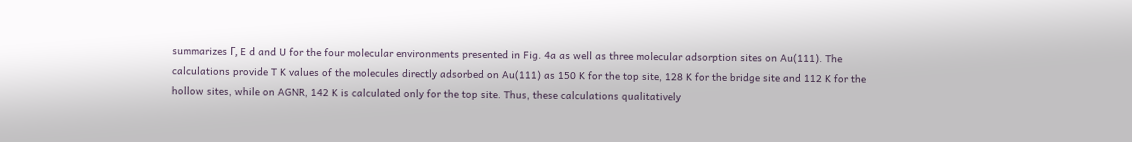summarizes Г, E d and U for the four molecular environments presented in Fig. 4a as well as three molecular adsorption sites on Au(111). The calculations provide T K values of the molecules directly adsorbed on Au(111) as 150 K for the top site, 128 K for the bridge site and 112 K for the hollow sites, while on AGNR, 142 K is calculated only for the top site. Thus, these calculations qualitatively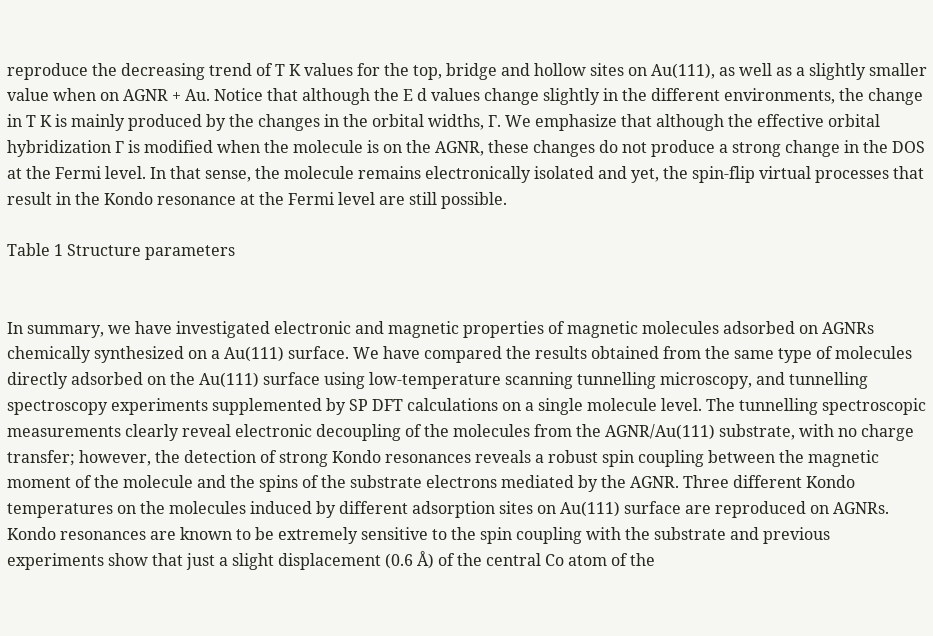reproduce the decreasing trend of T K values for the top, bridge and hollow sites on Au(111), as well as a slightly smaller value when on AGNR + Au. Notice that although the E d values change slightly in the different environments, the change in T K is mainly produced by the changes in the orbital widths, Г. We emphasize that although the effective orbital hybridization Г is modified when the molecule is on the AGNR, these changes do not produce a strong change in the DOS at the Fermi level. In that sense, the molecule remains electronically isolated and yet, the spin-flip virtual processes that result in the Kondo resonance at the Fermi level are still possible.

Table 1 Structure parameters


In summary, we have investigated electronic and magnetic properties of magnetic molecules adsorbed on AGNRs chemically synthesized on a Au(111) surface. We have compared the results obtained from the same type of molecules directly adsorbed on the Au(111) surface using low-temperature scanning tunnelling microscopy, and tunnelling spectroscopy experiments supplemented by SP DFT calculations on a single molecule level. The tunnelling spectroscopic measurements clearly reveal electronic decoupling of the molecules from the AGNR/Au(111) substrate, with no charge transfer; however, the detection of strong Kondo resonances reveals a robust spin coupling between the magnetic moment of the molecule and the spins of the substrate electrons mediated by the AGNR. Three different Kondo temperatures on the molecules induced by different adsorption sites on Au(111) surface are reproduced on AGNRs. Kondo resonances are known to be extremely sensitive to the spin coupling with the substrate and previous experiments show that just a slight displacement (0.6 Å) of the central Co atom of the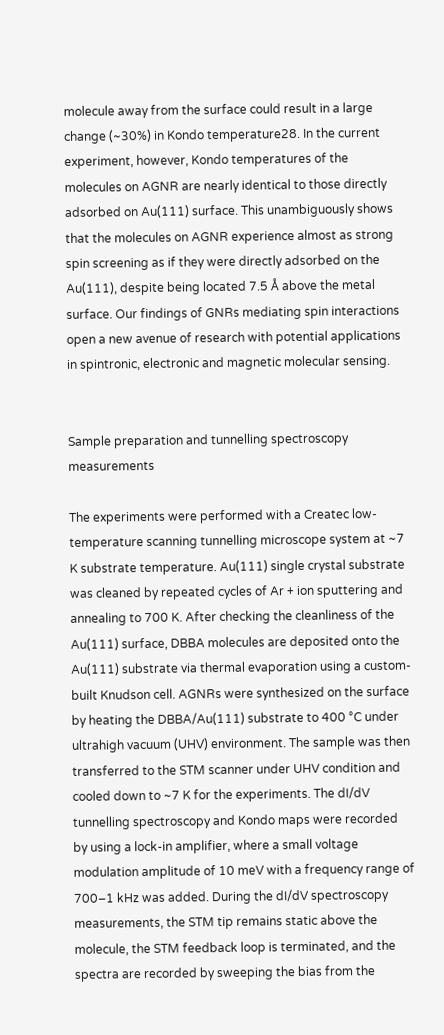molecule away from the surface could result in a large change (~30%) in Kondo temperature28. In the current experiment, however, Kondo temperatures of the molecules on AGNR are nearly identical to those directly adsorbed on Au(111) surface. This unambiguously shows that the molecules on AGNR experience almost as strong spin screening as if they were directly adsorbed on the Au(111), despite being located 7.5 Å above the metal surface. Our findings of GNRs mediating spin interactions open a new avenue of research with potential applications in spintronic, electronic and magnetic molecular sensing.


Sample preparation and tunnelling spectroscopy measurements

The experiments were performed with a Createc low-temperature scanning tunnelling microscope system at ~7 K substrate temperature. Au(111) single crystal substrate was cleaned by repeated cycles of Ar + ion sputtering and annealing to 700 K. After checking the cleanliness of the Au(111) surface, DBBA molecules are deposited onto the Au(111) substrate via thermal evaporation using a custom-built Knudson cell. AGNRs were synthesized on the surface by heating the DBBA/Au(111) substrate to 400 °C under ultrahigh vacuum (UHV) environment. The sample was then transferred to the STM scanner under UHV condition and cooled down to ~7 K for the experiments. The dI/dV tunnelling spectroscopy and Kondo maps were recorded by using a lock-in amplifier, where a small voltage modulation amplitude of 10 meV with a frequency range of 700–1 kHz was added. During the dI/dV spectroscopy measurements, the STM tip remains static above the molecule, the STM feedback loop is terminated, and the spectra are recorded by sweeping the bias from the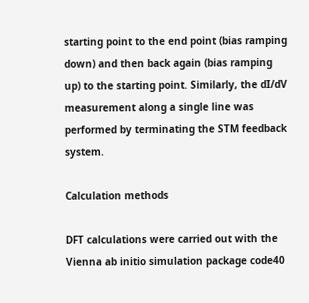starting point to the end point (bias ramping down) and then back again (bias ramping up) to the starting point. Similarly, the dI/dV measurement along a single line was performed by terminating the STM feedback system.

Calculation methods

DFT calculations were carried out with the Vienna ab initio simulation package code40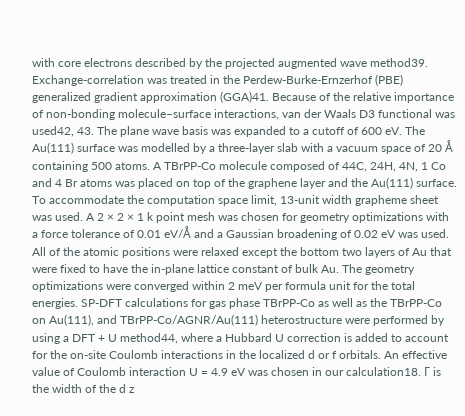with core electrons described by the projected augmented wave method39. Exchange-correlation was treated in the Perdew-Burke-Ernzerhof (PBE) generalized gradient approximation (GGA)41. Because of the relative importance of non-bonding molecule–surface interactions, van der Waals D3 functional was used42, 43. The plane wave basis was expanded to a cutoff of 600 eV. The Au(111) surface was modelled by a three-layer slab with a vacuum space of 20 Å containing 500 atoms. A TBrPP-Co molecule composed of 44C, 24H, 4N, 1 Co and 4 Br atoms was placed on top of the graphene layer and the Au(111) surface. To accommodate the computation space limit, 13-unit width grapheme sheet was used. A 2 × 2 × 1 k point mesh was chosen for geometry optimizations with a force tolerance of 0.01 eV/Å and a Gaussian broadening of 0.02 eV was used. All of the atomic positions were relaxed except the bottom two layers of Au that were fixed to have the in-plane lattice constant of bulk Au. The geometry optimizations were converged within 2 meV per formula unit for the total energies. SP-DFT calculations for gas phase TBrPP-Co as well as the TBrPP-Co on Au(111), and TBrPP-Co/AGNR/Au(111) heterostructure were performed by using a DFT + U method44, where a Hubbard U correction is added to account for the on-site Coulomb interactions in the localized d or f orbitals. An effective value of Coulomb interaction U = 4.9 eV was chosen in our calculation18. Г is the width of the d z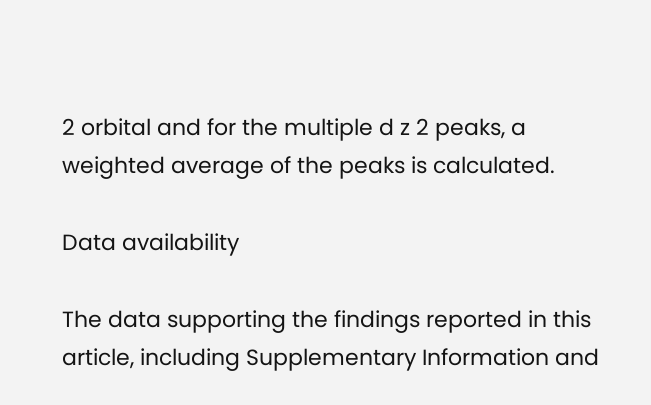2 orbital and for the multiple d z 2 peaks, a weighted average of the peaks is calculated.

Data availability

The data supporting the findings reported in this article, including Supplementary Information and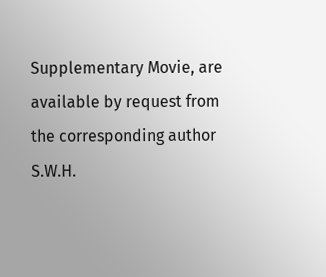Supplementary Movie, are available by request from the corresponding author S.W.H.